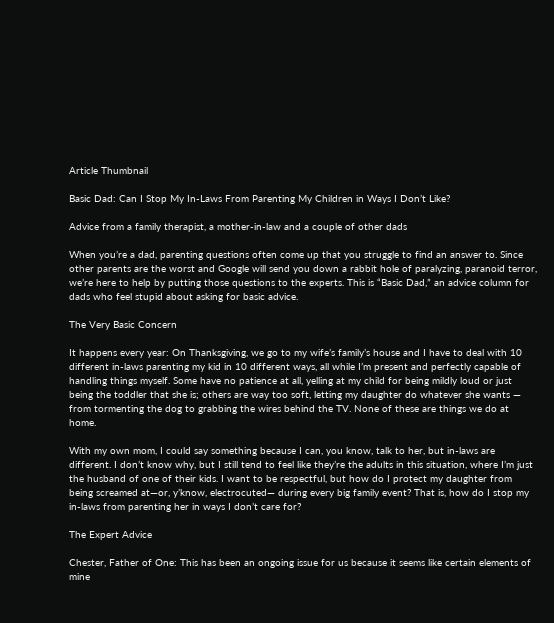Article Thumbnail

Basic Dad: Can I Stop My In-Laws From Parenting My Children in Ways I Don’t Like?

Advice from a family therapist, a mother-in-law and a couple of other dads

When you’re a dad, parenting questions often come up that you struggle to find an answer to. Since other parents are the worst and Google will send you down a rabbit hole of paralyzing, paranoid terror, we’re here to help by putting those questions to the experts. This is “Basic Dad,” an advice column for dads who feel stupid about asking for basic advice.

The Very Basic Concern

It happens every year: On Thanksgiving, we go to my wife’s family’s house and I have to deal with 10 different in-laws parenting my kid in 10 different ways, all while I’m present and perfectly capable of handling things myself. Some have no patience at all, yelling at my child for being mildly loud or just being the toddler that she is; others are way too soft, letting my daughter do whatever she wants — from tormenting the dog to grabbing the wires behind the TV. None of these are things we do at home.

With my own mom, I could say something because I can, you know, talk to her, but in-laws are different. I don’t know why, but I still tend to feel like they’re the adults in this situation, where I’m just the husband of one of their kids. I want to be respectful, but how do I protect my daughter from being screamed at—or, y’know, electrocuted— during every big family event? That is, how do I stop my in-laws from parenting her in ways I don’t care for?

The Expert Advice

Chester, Father of One: This has been an ongoing issue for us because it seems like certain elements of mine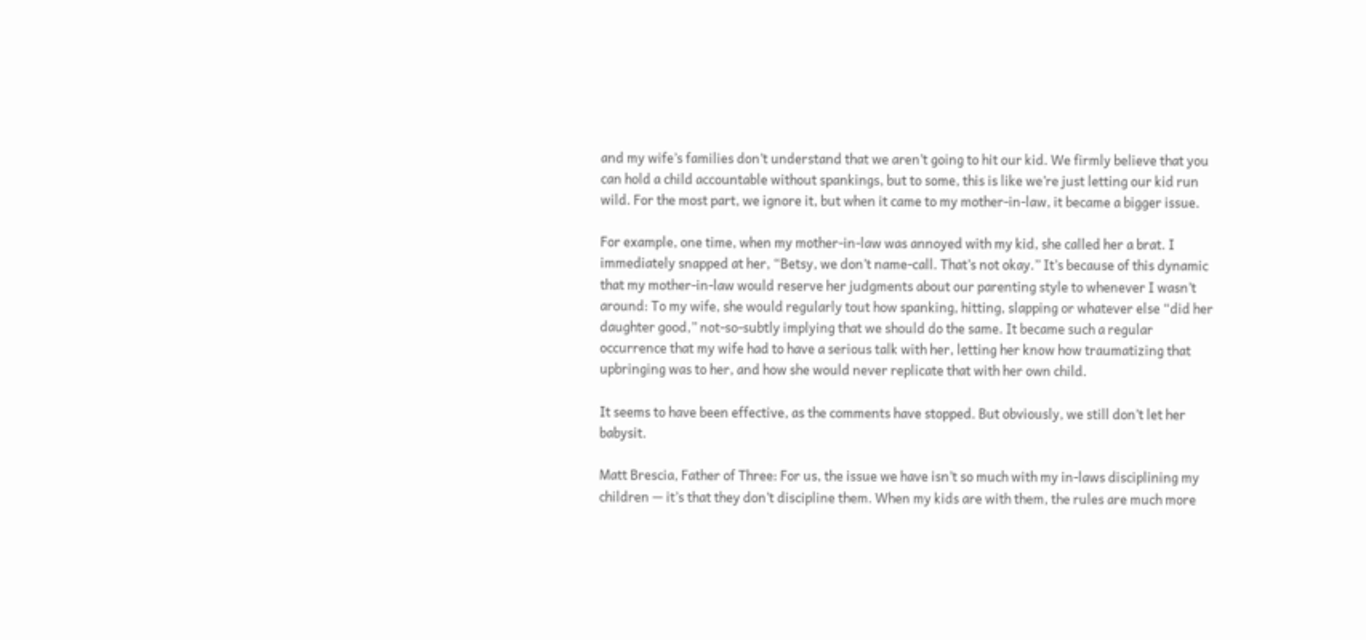and my wife’s families don’t understand that we aren’t going to hit our kid. We firmly believe that you can hold a child accountable without spankings, but to some, this is like we’re just letting our kid run wild. For the most part, we ignore it, but when it came to my mother-in-law, it became a bigger issue.

For example, one time, when my mother-in-law was annoyed with my kid, she called her a brat. I immediately snapped at her, “Betsy, we don’t name-call. That’s not okay.” It’s because of this dynamic that my mother-in-law would reserve her judgments about our parenting style to whenever I wasn’t around: To my wife, she would regularly tout how spanking, hitting, slapping or whatever else “did her daughter good,” not-so-subtly implying that we should do the same. It became such a regular occurrence that my wife had to have a serious talk with her, letting her know how traumatizing that upbringing was to her, and how she would never replicate that with her own child.

It seems to have been effective, as the comments have stopped. But obviously, we still don’t let her babysit.

Matt Brescia, Father of Three: For us, the issue we have isn’t so much with my in-laws disciplining my children — it’s that they don’t discipline them. When my kids are with them, the rules are much more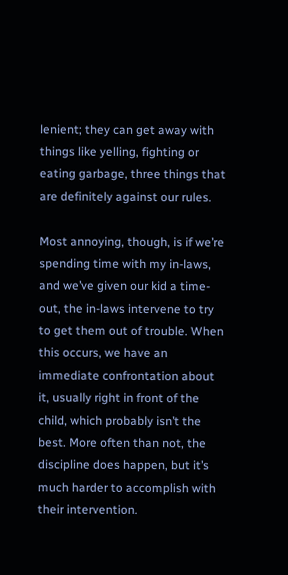lenient; they can get away with things like yelling, fighting or eating garbage, three things that are definitely against our rules.

Most annoying, though, is if we’re spending time with my in-laws, and we’ve given our kid a time-out, the in-laws intervene to try to get them out of trouble. When this occurs, we have an immediate confrontation about it, usually right in front of the child, which probably isn’t the best. More often than not, the discipline does happen, but it’s much harder to accomplish with their intervention.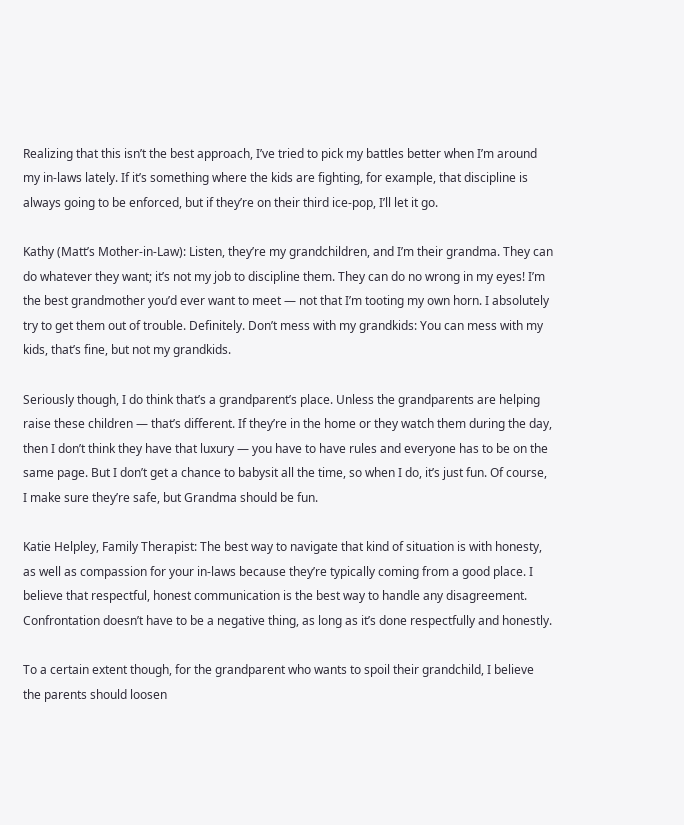Realizing that this isn’t the best approach, I’ve tried to pick my battles better when I’m around my in-laws lately. If it’s something where the kids are fighting, for example, that discipline is always going to be enforced, but if they’re on their third ice-pop, I’ll let it go.

Kathy (Matt’s Mother-in-Law): Listen, they’re my grandchildren, and I’m their grandma. They can do whatever they want; it’s not my job to discipline them. They can do no wrong in my eyes! I’m the best grandmother you’d ever want to meet — not that I’m tooting my own horn. I absolutely try to get them out of trouble. Definitely. Don’t mess with my grandkids: You can mess with my kids, that’s fine, but not my grandkids.

Seriously though, I do think that’s a grandparent’s place. Unless the grandparents are helping raise these children — that’s different. If they’re in the home or they watch them during the day, then I don’t think they have that luxury — you have to have rules and everyone has to be on the same page. But I don’t get a chance to babysit all the time, so when I do, it’s just fun. Of course, I make sure they’re safe, but Grandma should be fun.

Katie Helpley, Family Therapist: The best way to navigate that kind of situation is with honesty, as well as compassion for your in-laws because they’re typically coming from a good place. I believe that respectful, honest communication is the best way to handle any disagreement. Confrontation doesn’t have to be a negative thing, as long as it’s done respectfully and honestly.

To a certain extent though, for the grandparent who wants to spoil their grandchild, I believe the parents should loosen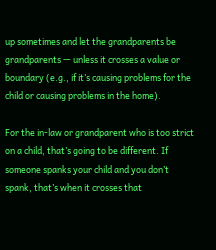up sometimes and let the grandparents be grandparents — unless it crosses a value or boundary (e.g., if it’s causing problems for the child or causing problems in the home).

For the in-law or grandparent who is too strict on a child, that’s going to be different. If someone spanks your child and you don’t spank, that’s when it crosses that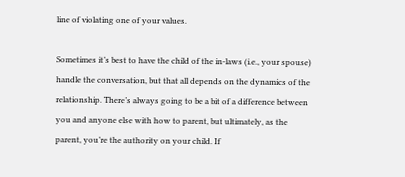line of violating one of your values.

Sometimes it’s best to have the child of the in-laws (i.e., your spouse) handle the conversation, but that all depends on the dynamics of the relationship. There’s always going to be a bit of a difference between you and anyone else with how to parent, but ultimately, as the parent, you’re the authority on your child. If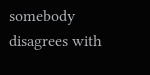somebody disagrees with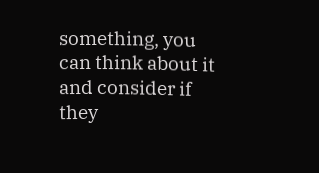something, you can think about it and consider if they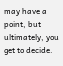may have a point, but ultimately, you get to decide.